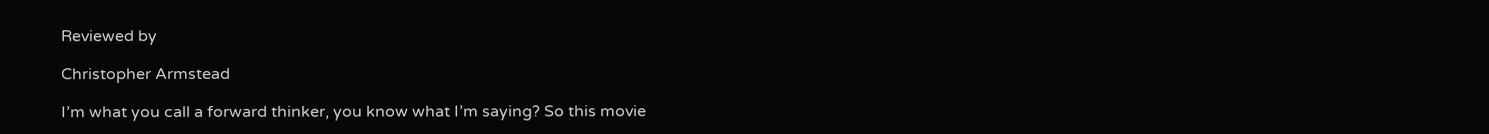Reviewed by

Christopher Armstead

I’m what you call a forward thinker, you know what I’m saying? So this movie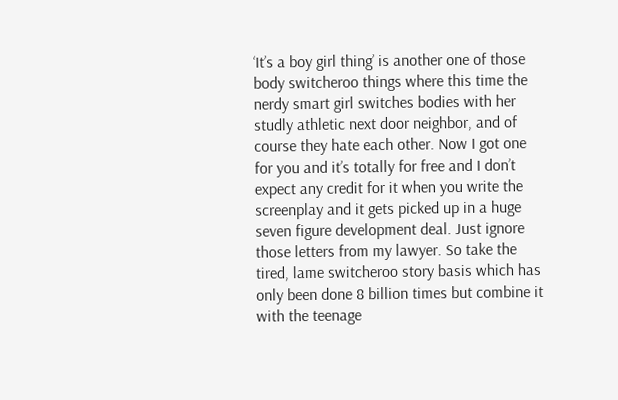‘It’s a boy girl thing’ is another one of those body switcheroo things where this time the nerdy smart girl switches bodies with her studly athletic next door neighbor, and of course they hate each other. Now I got one for you and it’s totally for free and I don’t expect any credit for it when you write the screenplay and it gets picked up in a huge seven figure development deal. Just ignore those letters from my lawyer. So take the tired, lame switcheroo story basis which has only been done 8 billion times but combine it with the teenage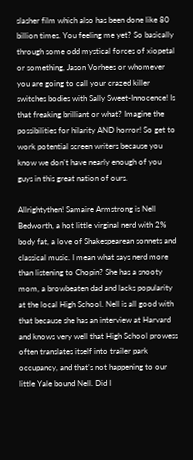slasher film which also has been done like 80 billion times. You feeling me yet? So basically through some odd mystical forces of xiopetal or something, Jason Vorhees or whomever you are going to call your crazed killer switches bodies with Sally Sweet-Innocence! Is that freaking brilliant or what? Imagine the possibilities for hilarity AND horror! So get to work potential screen writers because you know we don’t have nearly enough of you guys in this great nation of ours.

Allrightythen! Samaire Armstrong is Nell Bedworth, a hot little virginal nerd with 2% body fat, a love of Shakespearean sonnets and classical music. I mean what says nerd more than listening to Chopin? She has a snooty mom, a browbeaten dad and lacks popularity at the local High School. Nell is all good with that because she has an interview at Harvard and knows very well that High School prowess often translates itself into trailer park occupancy, and that’s not happening to our little Yale bound Nell. Did I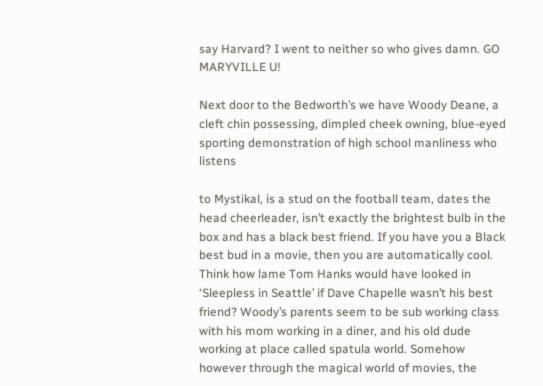say Harvard? I went to neither so who gives damn. GO MARYVILLE U!

Next door to the Bedworth’s we have Woody Deane, a cleft chin possessing, dimpled cheek owning, blue-eyed sporting demonstration of high school manliness who listens

to Mystikal, is a stud on the football team, dates the head cheerleader, isn’t exactly the brightest bulb in the box and has a black best friend. If you have you a Black best bud in a movie, then you are automatically cool. Think how lame Tom Hanks would have looked in ‘Sleepless in Seattle’ if Dave Chapelle wasn’t his best friend? Woody’s parents seem to be sub working class with his mom working in a diner, and his old dude working at place called spatula world. Somehow however through the magical world of movies, the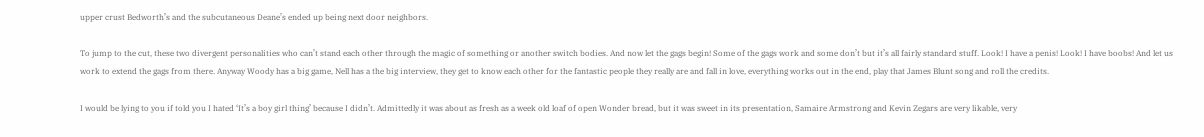upper crust Bedworth’s and the subcutaneous Deane’s ended up being next door neighbors.

To jump to the cut, these two divergent personalities who can’t stand each other through the magic of something or another switch bodies. And now let the gags begin! Some of the gags work and some don’t but it’s all fairly standard stuff. Look! I have a penis! Look! I have boobs! And let us work to extend the gags from there. Anyway Woody has a big game, Nell has a the big interview, they get to know each other for the fantastic people they really are and fall in love, everything works out in the end, play that James Blunt song and roll the credits.

I would be lying to you if told you I hated ‘It’s a boy girl thing’ because I didn’t. Admittedly it was about as fresh as a week old loaf of open Wonder bread, but it was sweet in its presentation, Samaire Armstrong and Kevin Zegars are very likable, very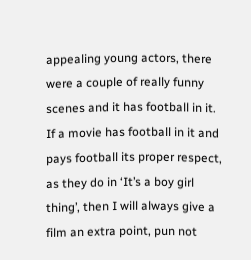appealing young actors, there were a couple of really funny scenes and it has football in it. If a movie has football in it and pays football its proper respect, as they do in ‘It’s a boy girl thing’, then I will always give a film an extra point, pun not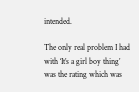intended.

The only real problem I had with ‘It’s a girl boy thing’ was the rating which was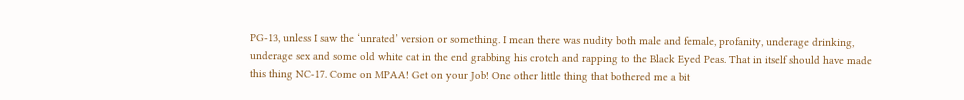PG-13, unless I saw the ‘unrated’ version or something. I mean there was nudity both male and female, profanity, underage drinking, underage sex and some old white cat in the end grabbing his crotch and rapping to the Black Eyed Peas. That in itself should have made this thing NC-17. Come on MPAA! Get on your Job! One other little thing that bothered me a bit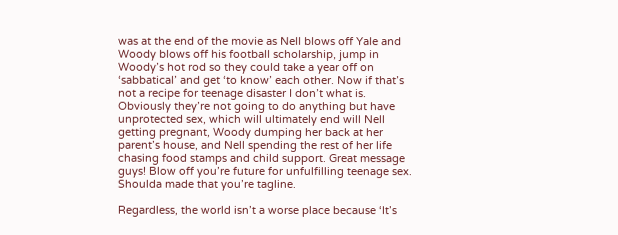was at the end of the movie as Nell blows off Yale and Woody blows off his football scholarship, jump in Woody’s hot rod so they could take a year off on ‘sabbatical’ and get ‘to know’ each other. Now if that’s not a recipe for teenage disaster I don’t what is. Obviously they’re not going to do anything but have unprotected sex, which will ultimately end will Nell getting pregnant, Woody dumping her back at her parent’s house, and Nell spending the rest of her life chasing food stamps and child support. Great message guys! Blow off you’re future for unfulfilling teenage sex. Shoulda made that you’re tagline.

Regardless, the world isn’t a worse place because ‘It’s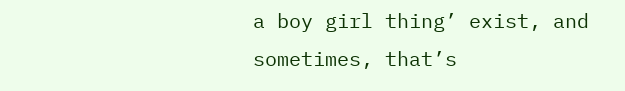a boy girl thing’ exist, and sometimes, that’s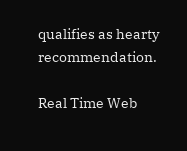qualifies as hearty recommendation.

Real Time Web